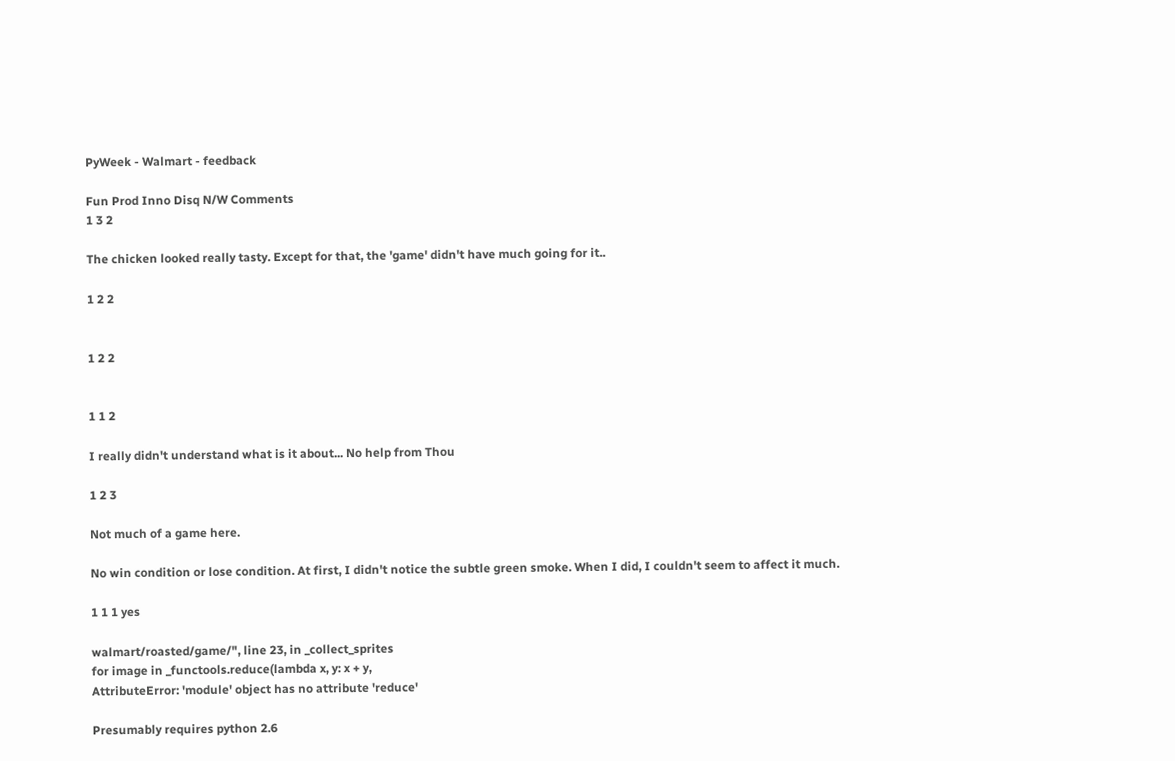PyWeek - Walmart - feedback

Fun Prod Inno Disq N/W Comments
1 3 2

The chicken looked really tasty. Except for that, the 'game' didn't have much going for it..

1 2 2


1 2 2


1 1 2

I really didn't understand what is it about... No help from Thou

1 2 3

Not much of a game here.

No win condition or lose condition. At first, I didn't notice the subtle green smoke. When I did, I couldn't seem to affect it much.

1 1 1 yes

walmart/roasted/game/", line 23, in _collect_sprites
for image in _functools.reduce(lambda x, y: x + y,
AttributeError: 'module' object has no attribute 'reduce'

Presumably requires python 2.6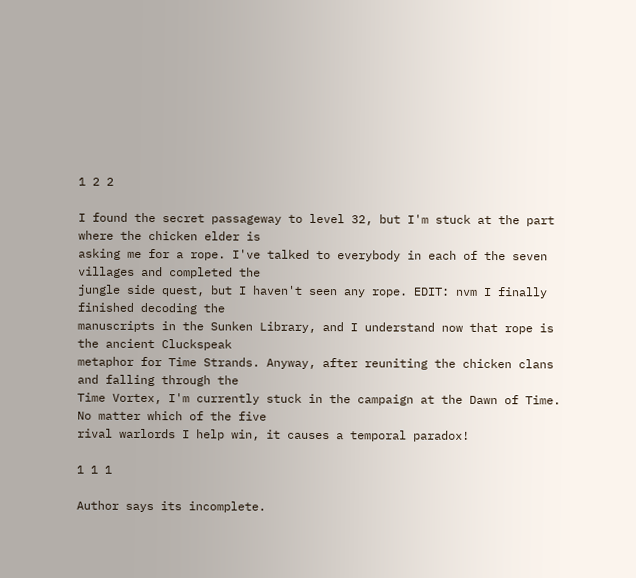1 2 2

I found the secret passageway to level 32, but I'm stuck at the part where the chicken elder is
asking me for a rope. I've talked to everybody in each of the seven villages and completed the
jungle side quest, but I haven't seen any rope. EDIT: nvm I finally finished decoding the
manuscripts in the Sunken Library, and I understand now that rope is the ancient Cluckspeak
metaphor for Time Strands. Anyway, after reuniting the chicken clans and falling through the
Time Vortex, I'm currently stuck in the campaign at the Dawn of Time. No matter which of the five
rival warlords I help win, it causes a temporal paradox!

1 1 1

Author says its incomplete.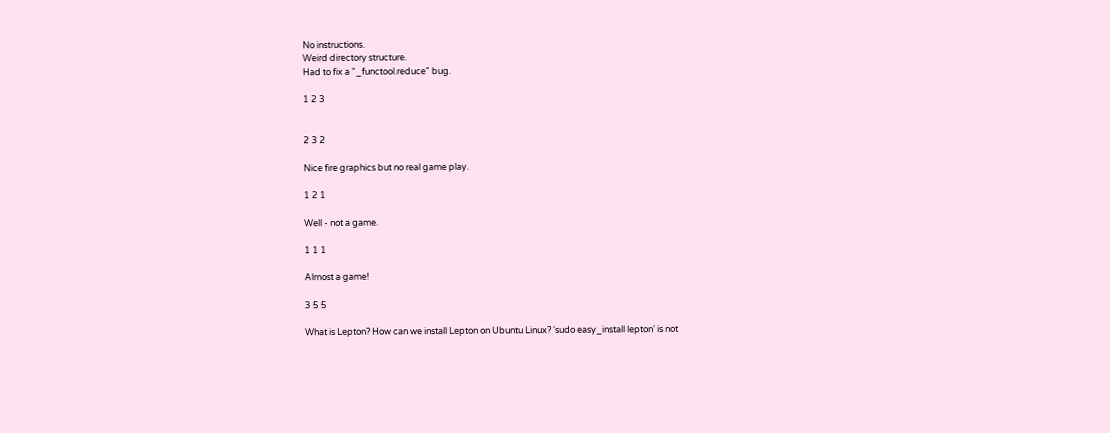No instructions.
Weird directory structure.
Had to fix a "_functool.reduce" bug.

1 2 3


2 3 2

Nice fire graphics but no real game play.

1 2 1

Well - not a game.

1 1 1

Almost a game!

3 5 5

What is Lepton? How can we install Lepton on Ubuntu Linux? 'sudo easy_install lepton' is not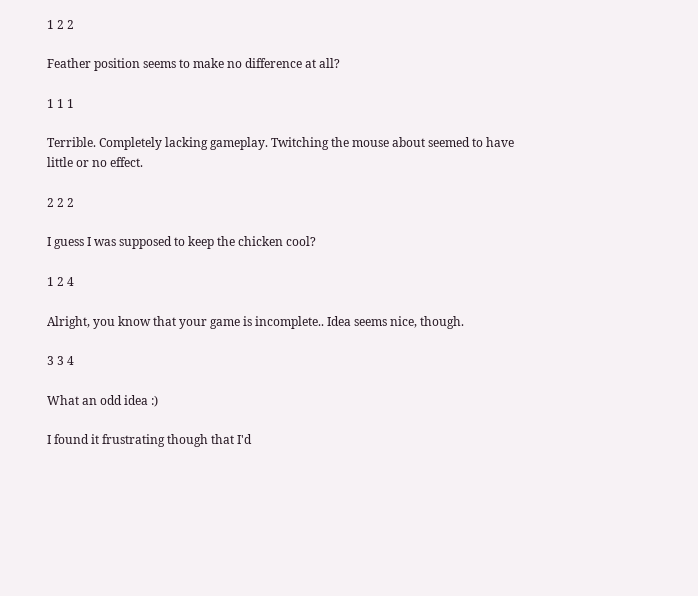1 2 2

Feather position seems to make no difference at all?

1 1 1

Terrible. Completely lacking gameplay. Twitching the mouse about seemed to have little or no effect.

2 2 2

I guess I was supposed to keep the chicken cool?

1 2 4

Alright, you know that your game is incomplete.. Idea seems nice, though.

3 3 4

What an odd idea :)

I found it frustrating though that I'd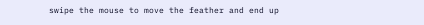swipe the mouse to move the feather and end up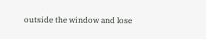outside the window and lose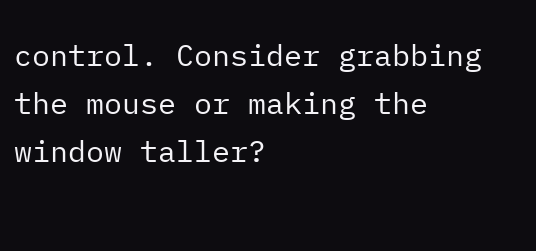control. Consider grabbing the mouse or making the window taller?